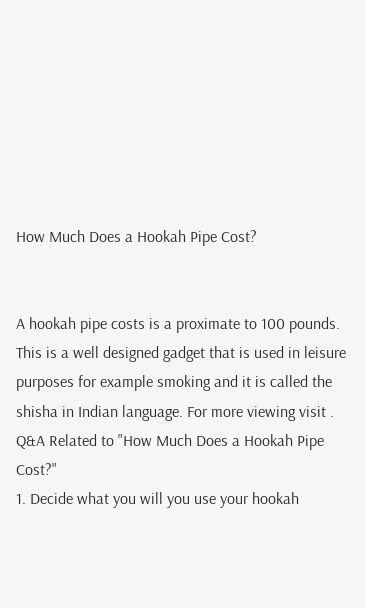How Much Does a Hookah Pipe Cost?


A hookah pipe costs is a proximate to 100 pounds. This is a well designed gadget that is used in leisure purposes for example smoking and it is called the shisha in Indian language. For more viewing visit .
Q&A Related to "How Much Does a Hookah Pipe Cost?"
1. Decide what you will you use your hookah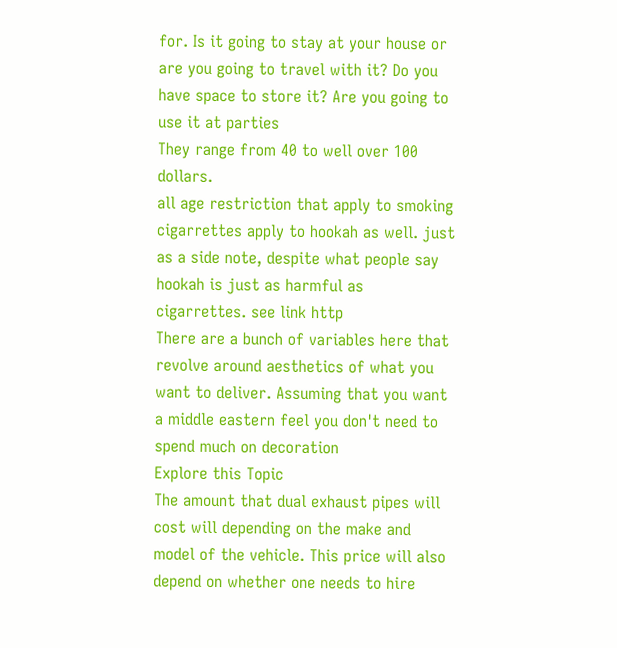for. Is it going to stay at your house or are you going to travel with it? Do you have space to store it? Are you going to use it at parties
They range from 40 to well over 100 dollars.
all age restriction that apply to smoking cigarrettes apply to hookah as well. just as a side note, despite what people say hookah is just as harmful as cigarrettes. see link http
There are a bunch of variables here that revolve around aesthetics of what you want to deliver. Assuming that you want a middle eastern feel you don't need to spend much on decoration
Explore this Topic
The amount that dual exhaust pipes will cost will depending on the make and model of the vehicle. This price will also depend on whether one needs to hire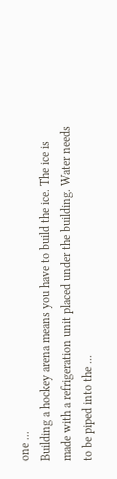one ...
Building a hockey arena means you have to build the ice. The ice is made with a refrigeration unit placed under the building. Water needs to be piped into the ...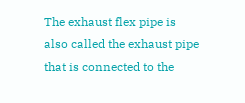The exhaust flex pipe is also called the exhaust pipe that is connected to the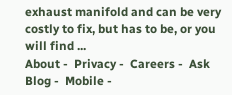exhaust manifold and can be very costly to fix, but has to be, or you will find ...
About -  Privacy -  Careers -  Ask Blog -  Mobile -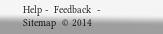Help -  Feedback  -  Sitemap  © 2014